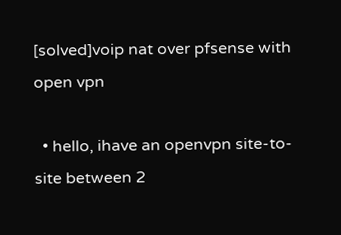[solved]voip nat over pfsense with open vpn

  • hello, ihave an openvpn site-to-site between 2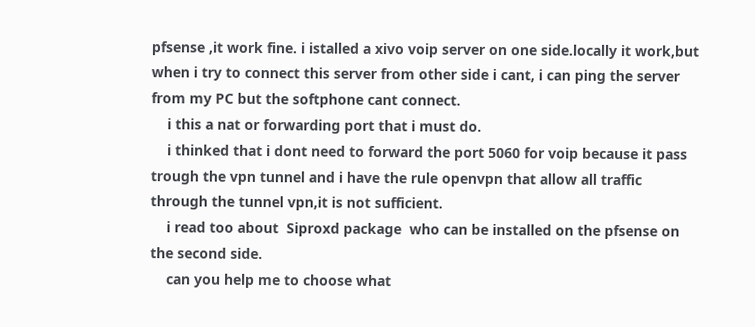pfsense ,it work fine. i istalled a xivo voip server on one side.locally it work,but when i try to connect this server from other side i cant, i can ping the server from my PC but the softphone cant connect.
    i this a nat or forwarding port that i must do.
    i thinked that i dont need to forward the port 5060 for voip because it pass trough the vpn tunnel and i have the rule openvpn that allow all traffic through the tunnel vpn,it is not sufficient.
    i read too about  Siproxd package  who can be installed on the pfsense on the second side.
    can you help me to choose what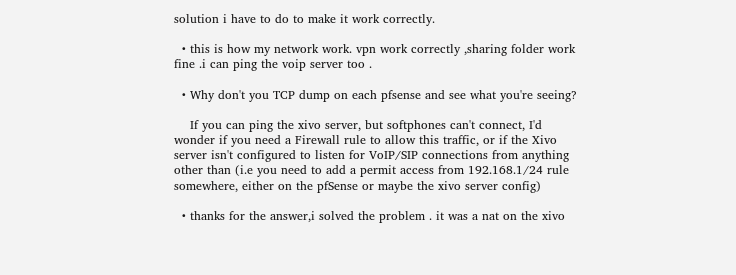solution i have to do to make it work correctly.

  • this is how my network work. vpn work correctly ,sharing folder work fine .i can ping the voip server too .

  • Why don't you TCP dump on each pfsense and see what you're seeing?

    If you can ping the xivo server, but softphones can't connect, I'd wonder if you need a Firewall rule to allow this traffic, or if the Xivo server isn't configured to listen for VoIP/SIP connections from anything other than (i.e you need to add a permit access from 192.168.1/24 rule somewhere, either on the pfSense or maybe the xivo server config)

  • thanks for the answer,i solved the problem . it was a nat on the xivo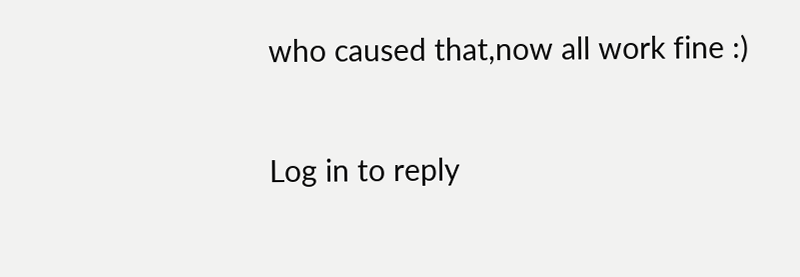who caused that,now all work fine :)

Log in to reply